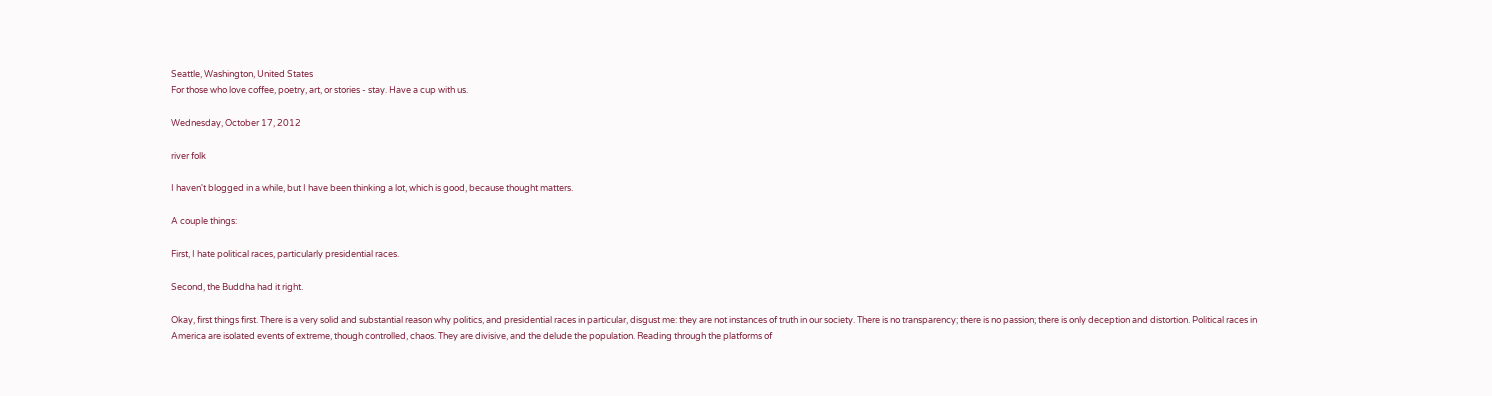Seattle, Washington, United States
For those who love coffee, poetry, art, or stories - stay. Have a cup with us.

Wednesday, October 17, 2012

river folk

I haven't blogged in a while, but I have been thinking a lot, which is good, because thought matters.

A couple things:

First, I hate political races, particularly presidential races.

Second, the Buddha had it right.

Okay, first things first. There is a very solid and substantial reason why politics, and presidential races in particular, disgust me: they are not instances of truth in our society. There is no transparency; there is no passion; there is only deception and distortion. Political races in America are isolated events of extreme, though controlled, chaos. They are divisive, and the delude the population. Reading through the platforms of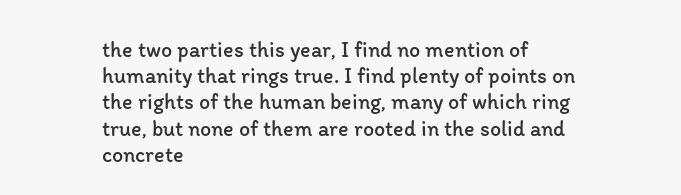the two parties this year, I find no mention of humanity that rings true. I find plenty of points on the rights of the human being, many of which ring true, but none of them are rooted in the solid and concrete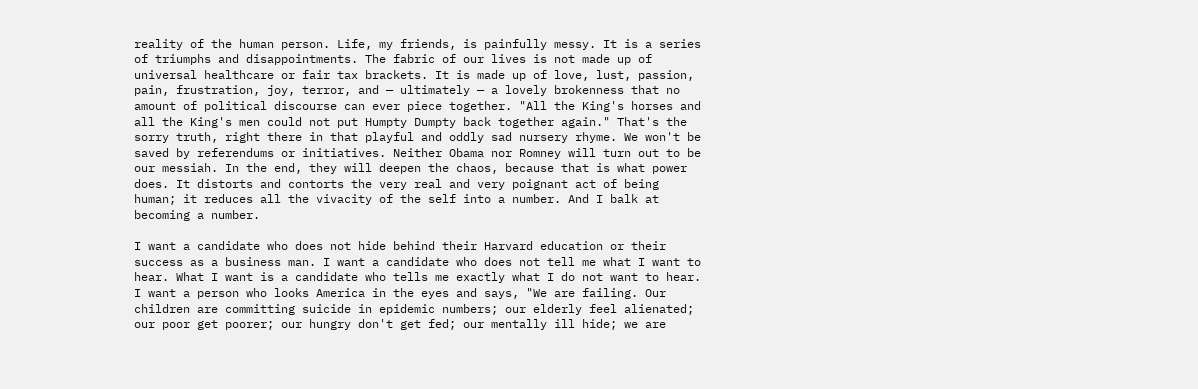reality of the human person. Life, my friends, is painfully messy. It is a series of triumphs and disappointments. The fabric of our lives is not made up of universal healthcare or fair tax brackets. It is made up of love, lust, passion, pain, frustration, joy, terror, and — ultimately — a lovely brokenness that no amount of political discourse can ever piece together. "All the King's horses and all the King's men could not put Humpty Dumpty back together again." That's the sorry truth, right there in that playful and oddly sad nursery rhyme. We won't be saved by referendums or initiatives. Neither Obama nor Romney will turn out to be our messiah. In the end, they will deepen the chaos, because that is what power does. It distorts and contorts the very real and very poignant act of being human; it reduces all the vivacity of the self into a number. And I balk at becoming a number.

I want a candidate who does not hide behind their Harvard education or their success as a business man. I want a candidate who does not tell me what I want to hear. What I want is a candidate who tells me exactly what I do not want to hear. I want a person who looks America in the eyes and says, "We are failing. Our children are committing suicide in epidemic numbers; our elderly feel alienated; our poor get poorer; our hungry don't get fed; our mentally ill hide; we are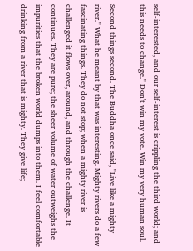self-interested, and our self-interest is crippling the third world; and this needs to change." Don't win my vote. Win my very human soul.

Second things second. The Buddha once said, "Live like a mighty river." What he meant by that was interesting. Mighty rivers do a few fascinating things. They do not stop; when a mighty river is challenged it flows over, around, and through the challenge. It continues. They are pure; the sheer volume of water outweighs the impurities that the broken world dumps into them. I feel comfortable drinking from a river that is mighty. They give life;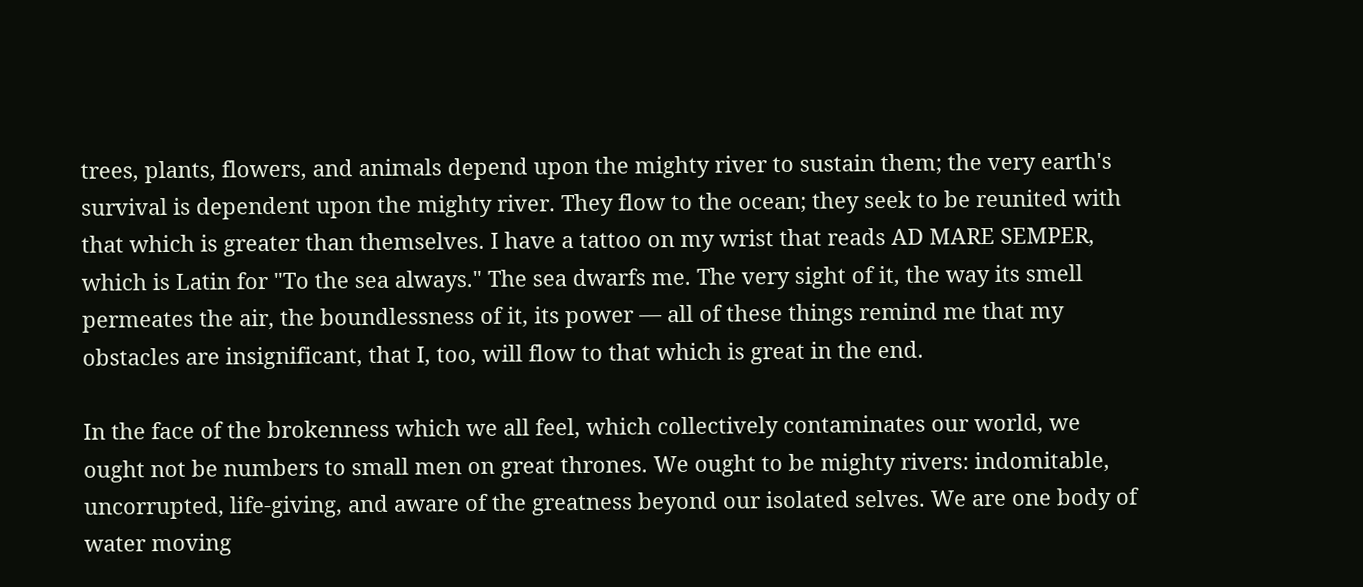trees, plants, flowers, and animals depend upon the mighty river to sustain them; the very earth's survival is dependent upon the mighty river. They flow to the ocean; they seek to be reunited with that which is greater than themselves. I have a tattoo on my wrist that reads AD MARE SEMPER, which is Latin for "To the sea always." The sea dwarfs me. The very sight of it, the way its smell permeates the air, the boundlessness of it, its power — all of these things remind me that my obstacles are insignificant, that I, too, will flow to that which is great in the end.

In the face of the brokenness which we all feel, which collectively contaminates our world, we ought not be numbers to small men on great thrones. We ought to be mighty rivers: indomitable, uncorrupted, life-giving, and aware of the greatness beyond our isolated selves. We are one body of water moving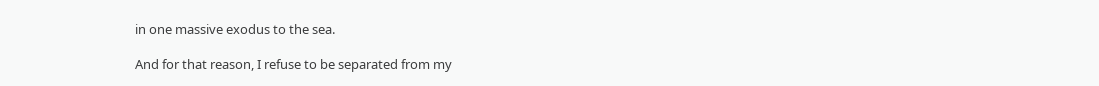in one massive exodus to the sea.

And for that reason, I refuse to be separated from my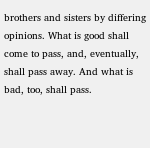brothers and sisters by differing opinions. What is good shall come to pass, and, eventually, shall pass away. And what is bad, too, shall pass.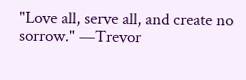"Love all, serve all, and create no sorrow." —Trevor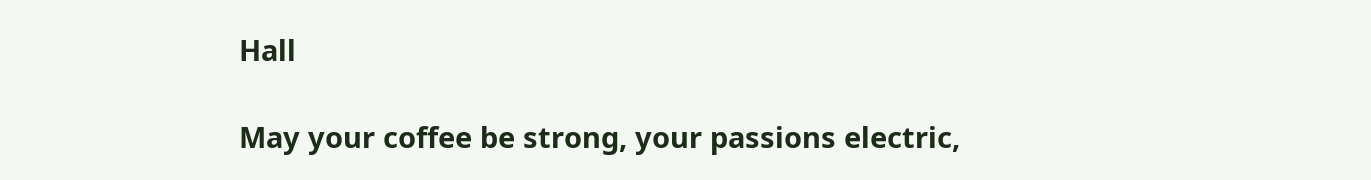Hall

May your coffee be strong, your passions electric,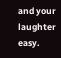and your laughter easy.